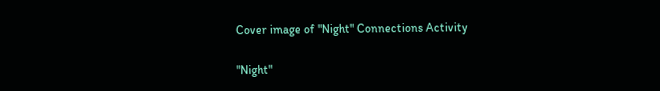Cover image of "Night" Connections Activity

"Night"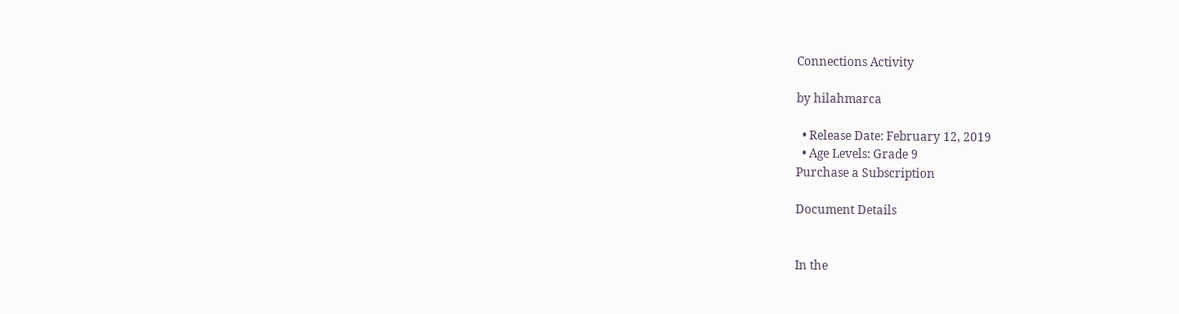Connections Activity

by hilahmarca

  • Release Date: February 12, 2019
  • Age Levels: Grade 9
Purchase a Subscription

Document Details


In the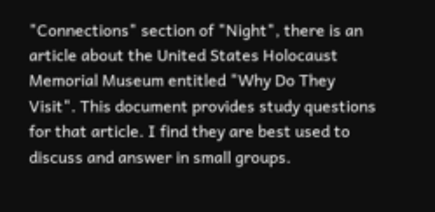"Connections" section of "Night", there is an article about the United States Holocaust Memorial Museum entitled "Why Do They Visit". This document provides study questions for that article. I find they are best used to discuss and answer in small groups.